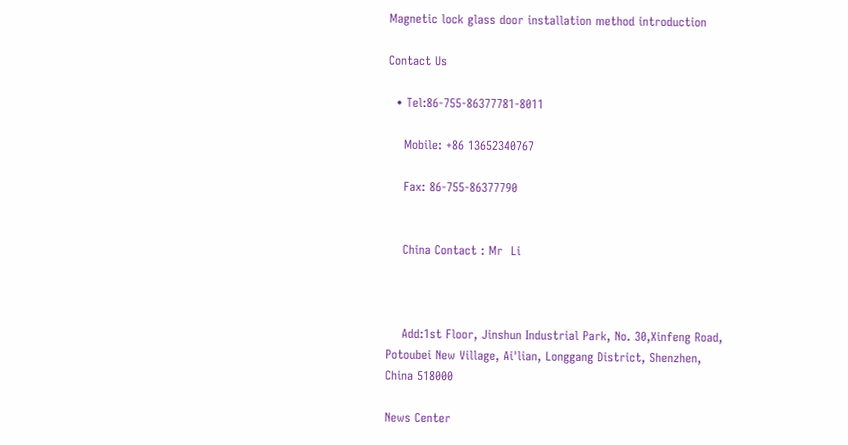Magnetic lock glass door installation method introduction

Contact Us

  • Tel:86-755-86377781-8011

    Mobile: +86 13652340767

    Fax: 86-755-86377790


    China Contact : Mr  Li



    Add:1st Floor, Jinshun Industrial Park, No. 30,Xinfeng Road, Potoubei New Village, Ai'lian, Longgang District, Shenzhen, China 518000

News Center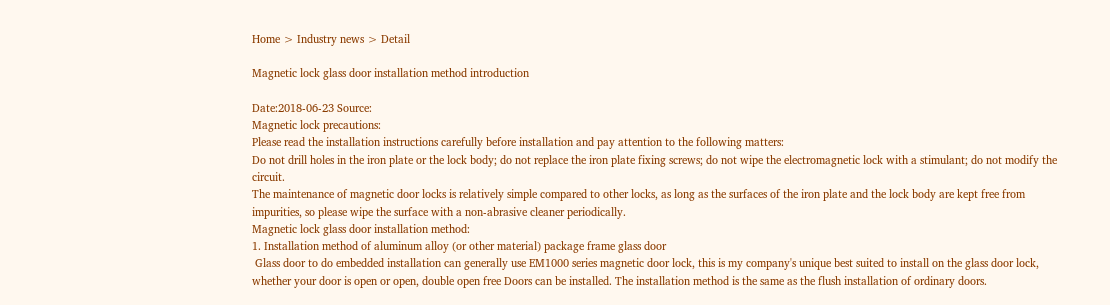Home > Industry news > Detail

Magnetic lock glass door installation method introduction

Date:2018-06-23 Source:
Magnetic lock precautions:
Please read the installation instructions carefully before installation and pay attention to the following matters:
Do not drill holes in the iron plate or the lock body; do not replace the iron plate fixing screws; do not wipe the electromagnetic lock with a stimulant; do not modify the circuit.
The maintenance of magnetic door locks is relatively simple compared to other locks, as long as the surfaces of the iron plate and the lock body are kept free from impurities, so please wipe the surface with a non-abrasive cleaner periodically.
Magnetic lock glass door installation method:
1. Installation method of aluminum alloy (or other material) package frame glass door
 Glass door to do embedded installation can generally use EM1000 series magnetic door lock, this is my company's unique best suited to install on the glass door lock, whether your door is open or open, double open free Doors can be installed. The installation method is the same as the flush installation of ordinary doors.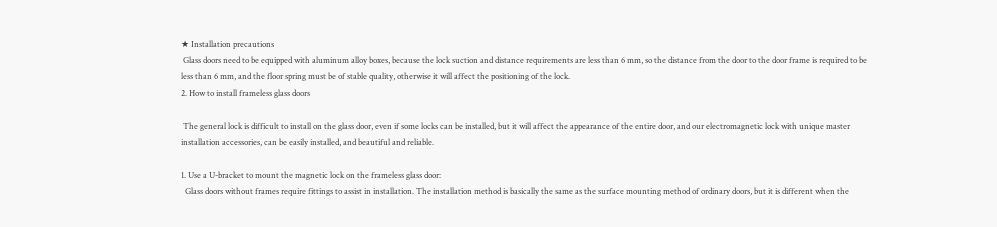★ Installation precautions
 Glass doors need to be equipped with aluminum alloy boxes, because the lock suction and distance requirements are less than 6 mm, so the distance from the door to the door frame is required to be less than 6 mm, and the floor spring must be of stable quality, otherwise it will affect the positioning of the lock.
2. How to install frameless glass doors

 The general lock is difficult to install on the glass door, even if some locks can be installed, but it will affect the appearance of the entire door, and our electromagnetic lock with unique master installation accessories, can be easily installed, and beautiful and reliable.

1. Use a U-bracket to mount the magnetic lock on the frameless glass door:
  Glass doors without frames require fittings to assist in installation. The installation method is basically the same as the surface mounting method of ordinary doors, but it is different when the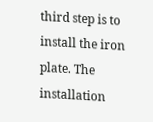third step is to install the iron plate. The installation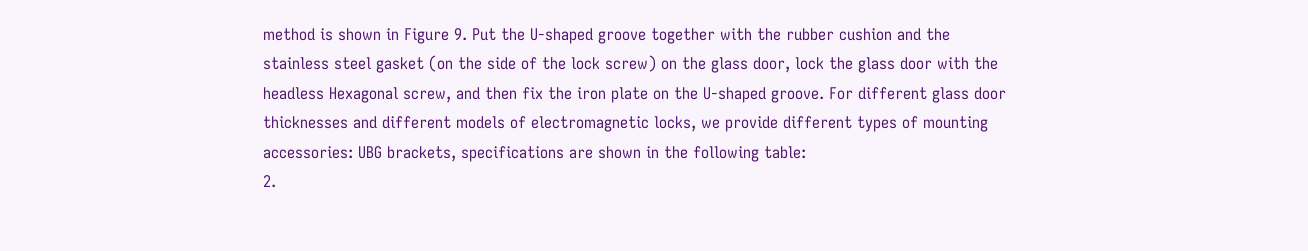method is shown in Figure 9. Put the U-shaped groove together with the rubber cushion and the stainless steel gasket (on the side of the lock screw) on the glass door, lock the glass door with the headless Hexagonal screw, and then fix the iron plate on the U-shaped groove. For different glass door thicknesses and different models of electromagnetic locks, we provide different types of mounting accessories: UBG brackets, specifications are shown in the following table:
2.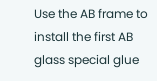Use the AB frame to install the first AB glass special glue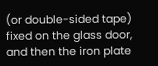(or double-sided tape) fixed on the glass door, and then the iron plate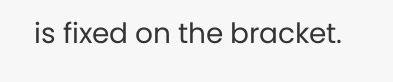is fixed on the bracket.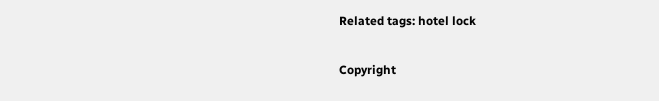Related tags: hotel lock

Copyright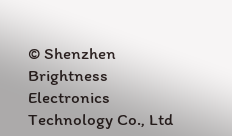© Shenzhen Brightness Electronics Technology Co., Ltd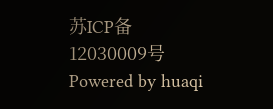苏ICP备12030009号 Powered by huaqi